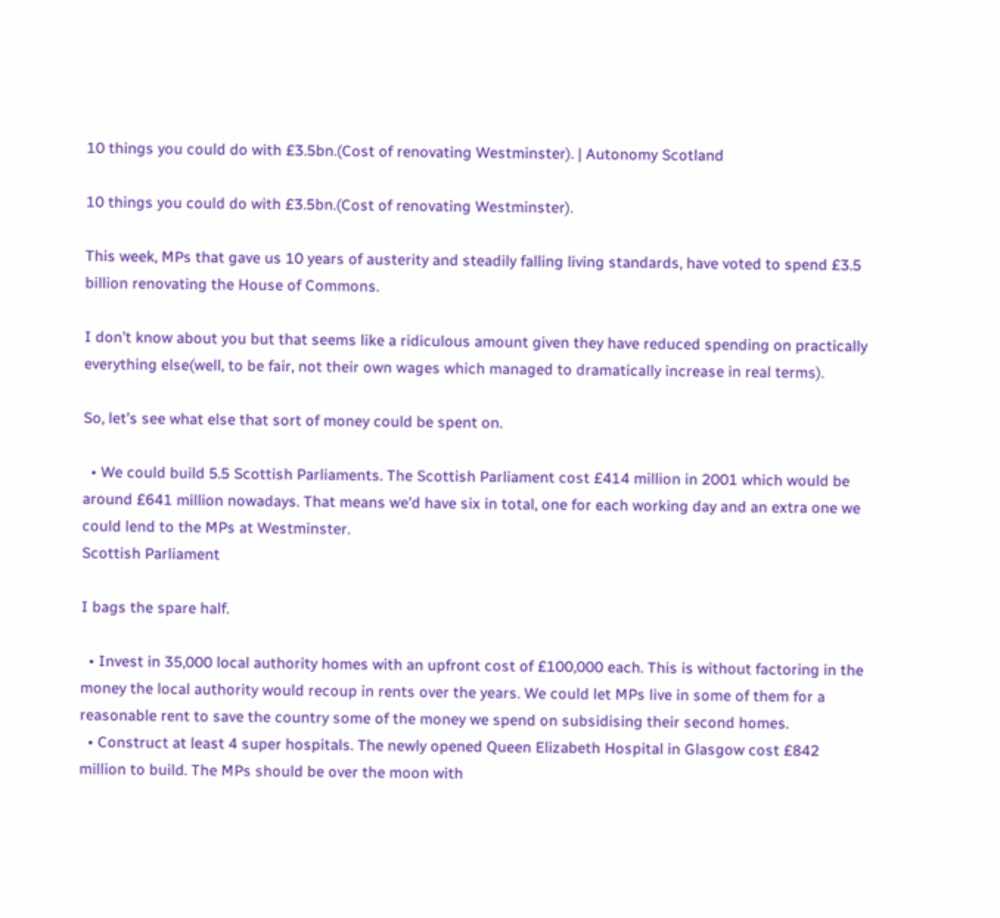10 things you could do with £3.5bn.(Cost of renovating Westminster). | Autonomy Scotland

10 things you could do with £3.5bn.(Cost of renovating Westminster).

This week, MPs that gave us 10 years of austerity and steadily falling living standards, have voted to spend £3.5 billion renovating the House of Commons.

I don’t know about you but that seems like a ridiculous amount given they have reduced spending on practically everything else(well, to be fair, not their own wages which managed to dramatically increase in real terms).

So, let’s see what else that sort of money could be spent on.

  • We could build 5.5 Scottish Parliaments. The Scottish Parliament cost £414 million in 2001 which would be around £641 million nowadays. That means we’d have six in total, one for each working day and an extra one we could lend to the MPs at Westminster.
Scottish Parliament

I bags the spare half.

  • Invest in 35,000 local authority homes with an upfront cost of £100,000 each. This is without factoring in the money the local authority would recoup in rents over the years. We could let MPs live in some of them for a reasonable rent to save the country some of the money we spend on subsidising their second homes.
  • Construct at least 4 super hospitals. The newly opened Queen Elizabeth Hospital in Glasgow cost £842 million to build. The MPs should be over the moon with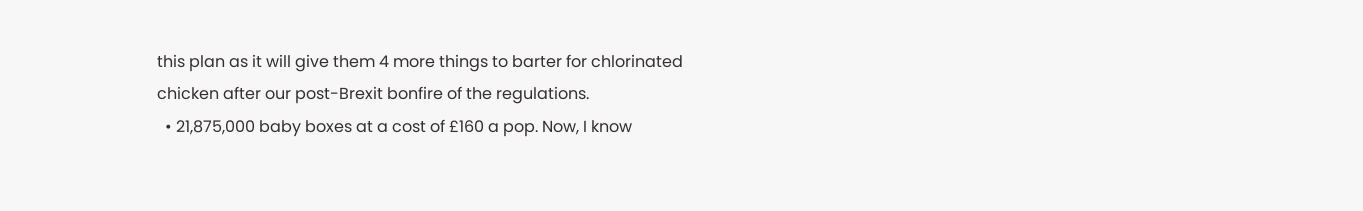this plan as it will give them 4 more things to barter for chlorinated chicken after our post-Brexit bonfire of the regulations.
  • 21,875,000 baby boxes at a cost of £160 a pop. Now, I know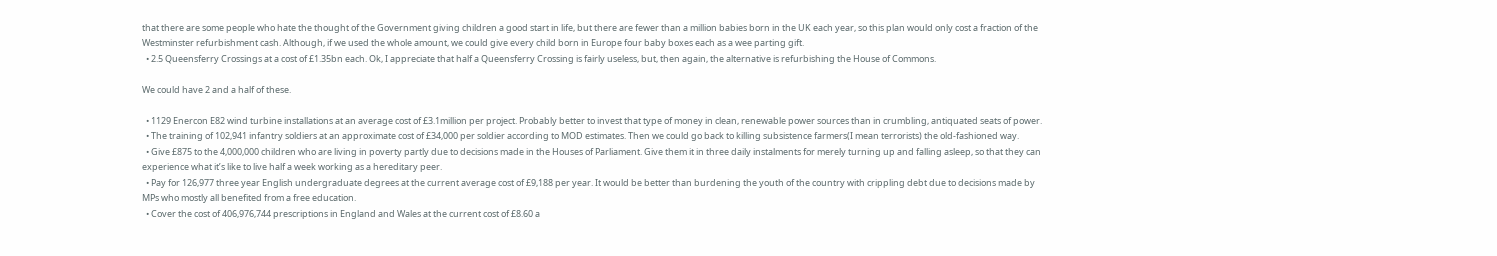that there are some people who hate the thought of the Government giving children a good start in life, but there are fewer than a million babies born in the UK each year, so this plan would only cost a fraction of the Westminster refurbishment cash. Although, if we used the whole amount, we could give every child born in Europe four baby boxes each as a wee parting gift.
  • 2.5 Queensferry Crossings at a cost of £1.35bn each. Ok, I appreciate that half a Queensferry Crossing is fairly useless, but, then again, the alternative is refurbishing the House of Commons.

We could have 2 and a half of these.

  • 1129 Enercon E82 wind turbine installations at an average cost of £3.1million per project. Probably better to invest that type of money in clean, renewable power sources than in crumbling, antiquated seats of power.
  • The training of 102,941 infantry soldiers at an approximate cost of £34,000 per soldier according to MOD estimates. Then we could go back to killing subsistence farmers(I mean terrorists) the old-fashioned way.
  • Give £875 to the 4,000,000 children who are living in poverty partly due to decisions made in the Houses of Parliament. Give them it in three daily instalments for merely turning up and falling asleep, so that they can experience what it’s like to live half a week working as a hereditary peer.
  • Pay for 126,977 three year English undergraduate degrees at the current average cost of £9,188 per year. It would be better than burdening the youth of the country with crippling debt due to decisions made by MPs who mostly all benefited from a free education.
  • Cover the cost of 406,976,744 prescriptions in England and Wales at the current cost of £8.60 a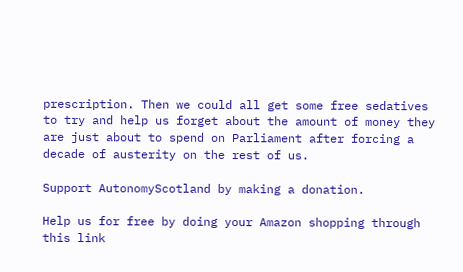prescription. Then we could all get some free sedatives to try and help us forget about the amount of money they are just about to spend on Parliament after forcing a decade of austerity on the rest of us.

Support AutonomyScotland by making a donation.

Help us for free by doing your Amazon shopping through this link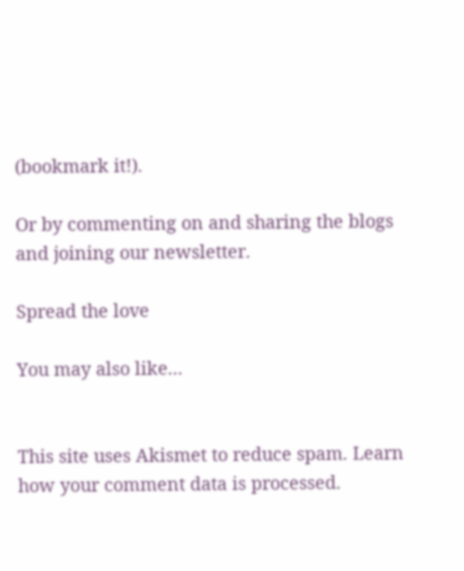(bookmark it!).

Or by commenting on and sharing the blogs and joining our newsletter.

Spread the love

You may also like...


This site uses Akismet to reduce spam. Learn how your comment data is processed.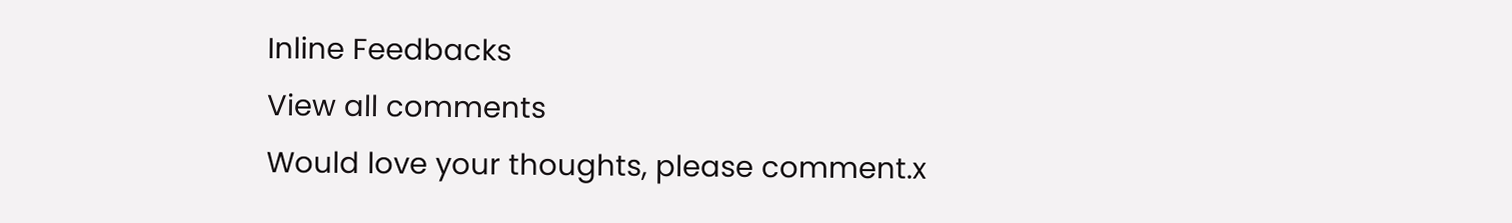Inline Feedbacks
View all comments
Would love your thoughts, please comment.x